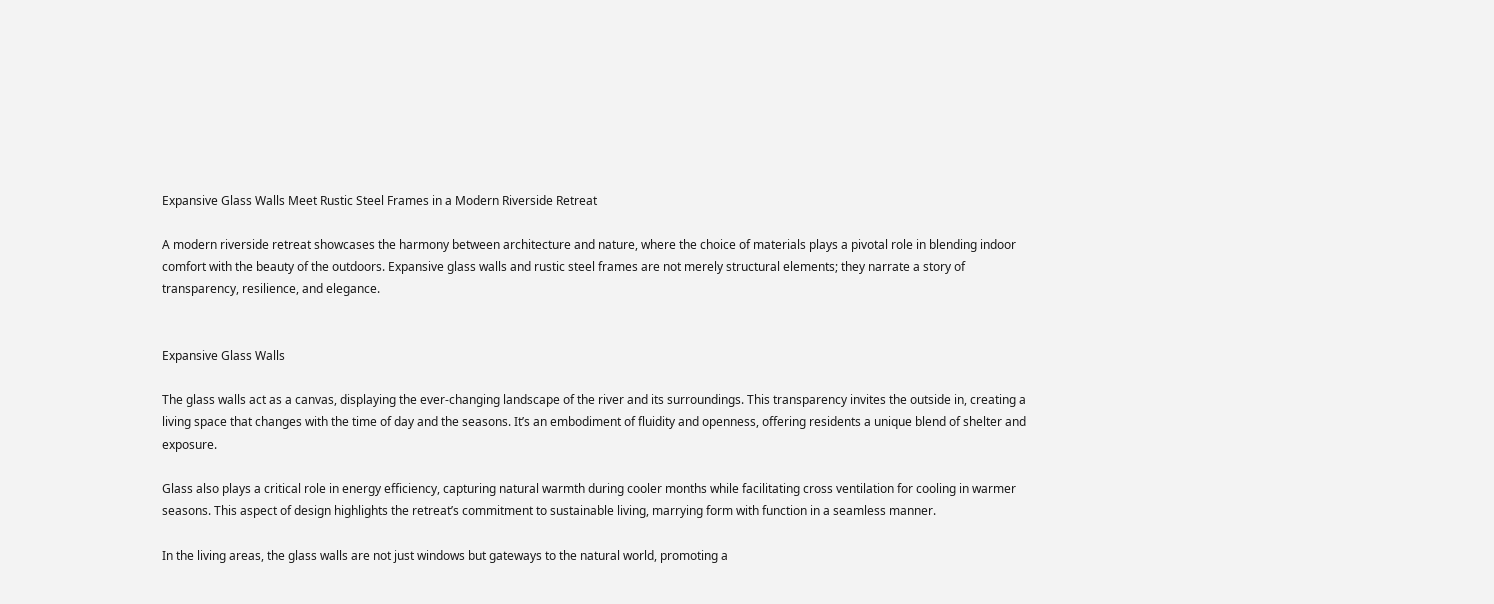Expansive Glass Walls Meet Rustic Steel Frames in a Modern Riverside Retreat

A modern riverside retreat showcases the harmony between architecture and nature, where the choice of materials plays a pivotal role in blending indoor comfort with the beauty of the outdoors. Expansive glass walls and rustic steel frames are not merely structural elements; they narrate a story of transparency, resilience, and elegance.


Expansive Glass Walls

The glass walls act as a canvas, displaying the ever-changing landscape of the river and its surroundings. This transparency invites the outside in, creating a living space that changes with the time of day and the seasons. It’s an embodiment of fluidity and openness, offering residents a unique blend of shelter and exposure.

Glass also plays a critical role in energy efficiency, capturing natural warmth during cooler months while facilitating cross ventilation for cooling in warmer seasons. This aspect of design highlights the retreat’s commitment to sustainable living, marrying form with function in a seamless manner.

In the living areas, the glass walls are not just windows but gateways to the natural world, promoting a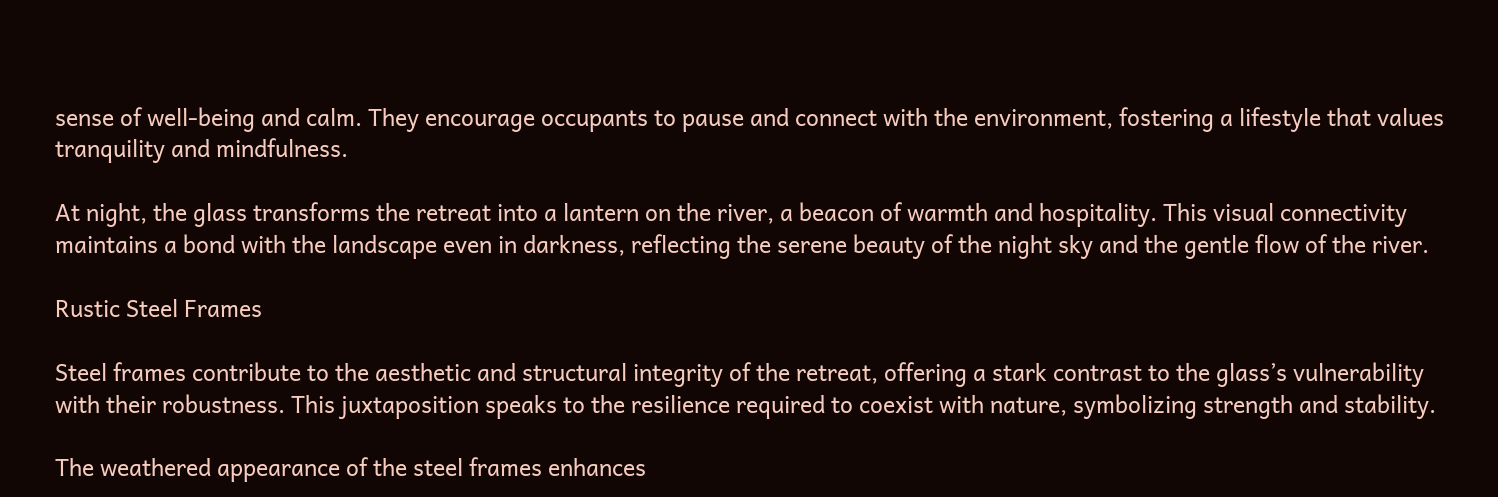sense of well-being and calm. They encourage occupants to pause and connect with the environment, fostering a lifestyle that values tranquility and mindfulness.

At night, the glass transforms the retreat into a lantern on the river, a beacon of warmth and hospitality. This visual connectivity maintains a bond with the landscape even in darkness, reflecting the serene beauty of the night sky and the gentle flow of the river.

Rustic Steel Frames

Steel frames contribute to the aesthetic and structural integrity of the retreat, offering a stark contrast to the glass’s vulnerability with their robustness. This juxtaposition speaks to the resilience required to coexist with nature, symbolizing strength and stability.

The weathered appearance of the steel frames enhances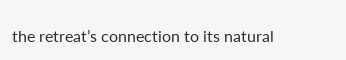the retreat’s connection to its natural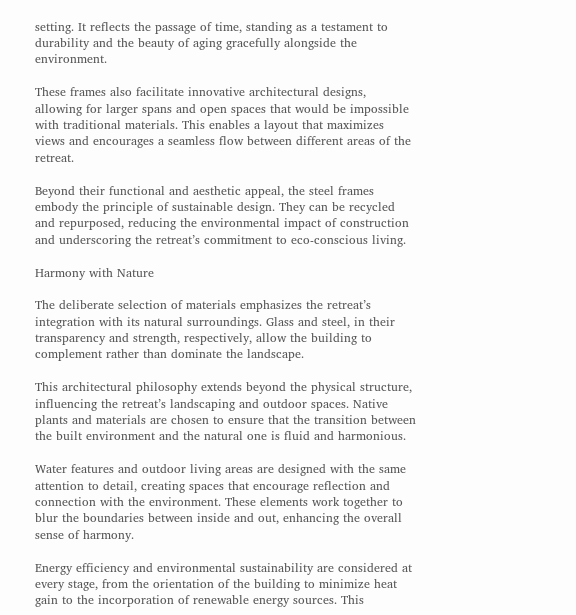setting. It reflects the passage of time, standing as a testament to durability and the beauty of aging gracefully alongside the environment.

These frames also facilitate innovative architectural designs, allowing for larger spans and open spaces that would be impossible with traditional materials. This enables a layout that maximizes views and encourages a seamless flow between different areas of the retreat.

Beyond their functional and aesthetic appeal, the steel frames embody the principle of sustainable design. They can be recycled and repurposed, reducing the environmental impact of construction and underscoring the retreat’s commitment to eco-conscious living.

Harmony with Nature

The deliberate selection of materials emphasizes the retreat’s integration with its natural surroundings. Glass and steel, in their transparency and strength, respectively, allow the building to complement rather than dominate the landscape.

This architectural philosophy extends beyond the physical structure, influencing the retreat’s landscaping and outdoor spaces. Native plants and materials are chosen to ensure that the transition between the built environment and the natural one is fluid and harmonious.

Water features and outdoor living areas are designed with the same attention to detail, creating spaces that encourage reflection and connection with the environment. These elements work together to blur the boundaries between inside and out, enhancing the overall sense of harmony.

Energy efficiency and environmental sustainability are considered at every stage, from the orientation of the building to minimize heat gain to the incorporation of renewable energy sources. This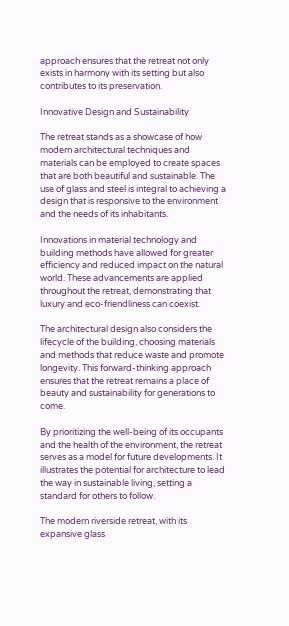approach ensures that the retreat not only exists in harmony with its setting but also contributes to its preservation.

Innovative Design and Sustainability

The retreat stands as a showcase of how modern architectural techniques and materials can be employed to create spaces that are both beautiful and sustainable. The use of glass and steel is integral to achieving a design that is responsive to the environment and the needs of its inhabitants.

Innovations in material technology and building methods have allowed for greater efficiency and reduced impact on the natural world. These advancements are applied throughout the retreat, demonstrating that luxury and eco-friendliness can coexist.

The architectural design also considers the lifecycle of the building, choosing materials and methods that reduce waste and promote longevity. This forward-thinking approach ensures that the retreat remains a place of beauty and sustainability for generations to come.

By prioritizing the well-being of its occupants and the health of the environment, the retreat serves as a model for future developments. It illustrates the potential for architecture to lead the way in sustainable living, setting a standard for others to follow.

The modern riverside retreat, with its expansive glass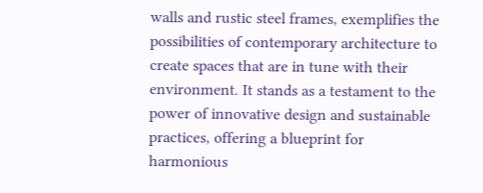walls and rustic steel frames, exemplifies the possibilities of contemporary architecture to create spaces that are in tune with their environment. It stands as a testament to the power of innovative design and sustainable practices, offering a blueprint for harmonious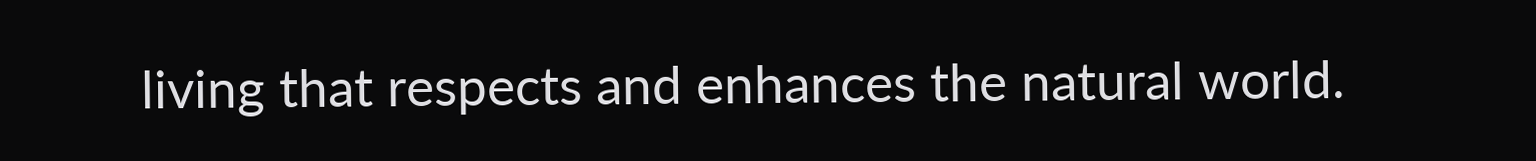living that respects and enhances the natural world.